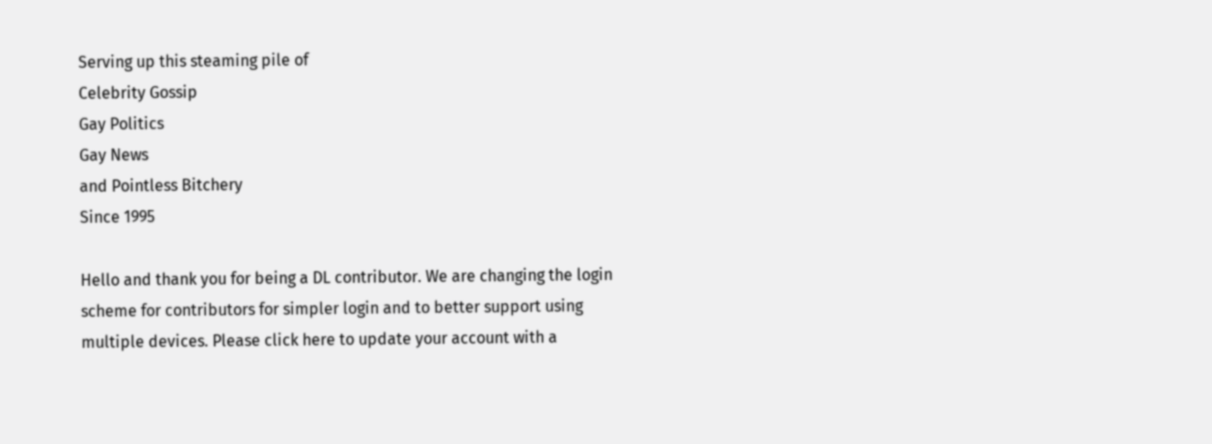Serving up this steaming pile of
Celebrity Gossip
Gay Politics
Gay News
and Pointless Bitchery
Since 1995

Hello and thank you for being a DL contributor. We are changing the login scheme for contributors for simpler login and to better support using multiple devices. Please click here to update your account with a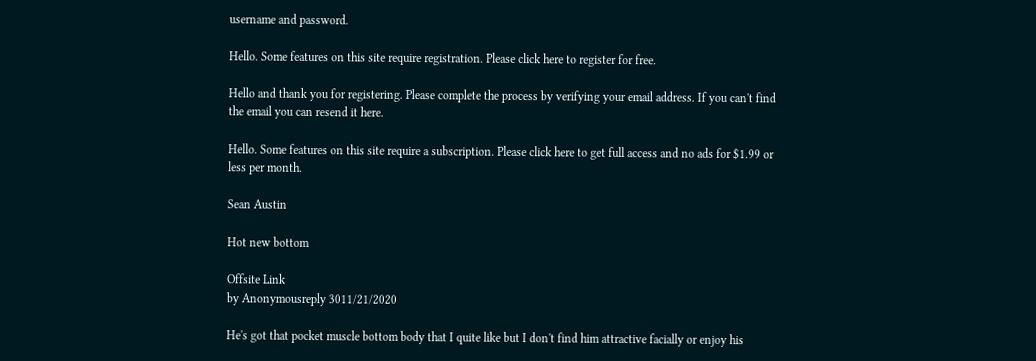username and password.

Hello. Some features on this site require registration. Please click here to register for free.

Hello and thank you for registering. Please complete the process by verifying your email address. If you can't find the email you can resend it here.

Hello. Some features on this site require a subscription. Please click here to get full access and no ads for $1.99 or less per month.

Sean Austin

Hot new bottom

Offsite Link
by Anonymousreply 3011/21/2020

He's got that pocket muscle bottom body that I quite like but I don't find him attractive facially or enjoy his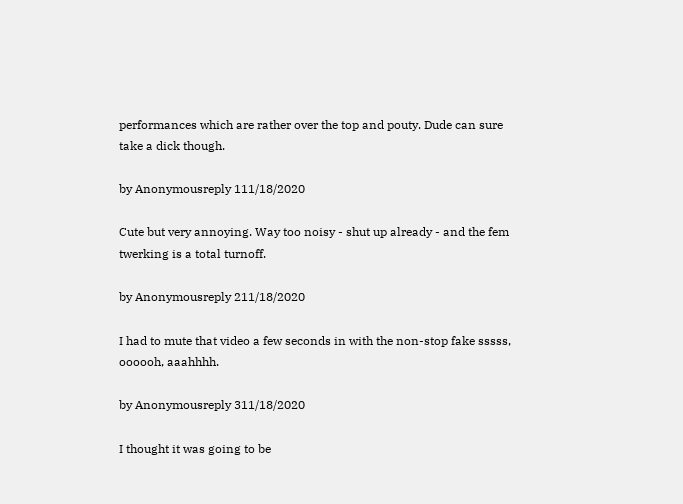performances which are rather over the top and pouty. Dude can sure take a dick though.

by Anonymousreply 111/18/2020

Cute but very annoying. Way too noisy - shut up already - and the fem twerking is a total turnoff.

by Anonymousreply 211/18/2020

I had to mute that video a few seconds in with the non-stop fake sssss, oooooh, aaahhhh.

by Anonymousreply 311/18/2020

I thought it was going to be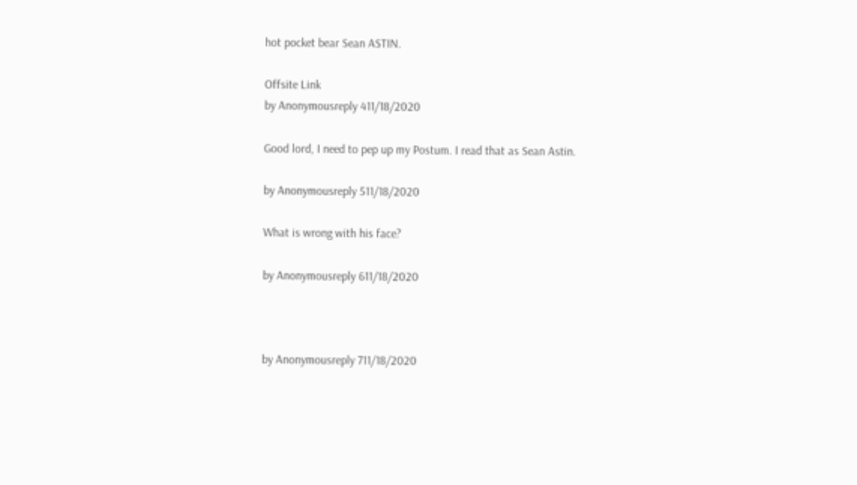hot pocket bear Sean ASTIN.

Offsite Link
by Anonymousreply 411/18/2020

Good lord, I need to pep up my Postum. I read that as Sean Astin.

by Anonymousreply 511/18/2020

What is wrong with his face?

by Anonymousreply 611/18/2020



by Anonymousreply 711/18/2020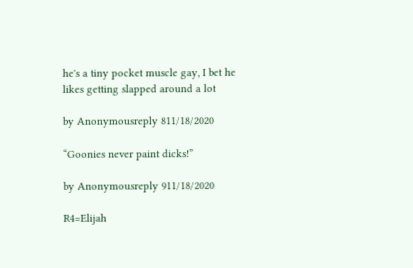he's a tiny pocket muscle gay, I bet he likes getting slapped around a lot

by Anonymousreply 811/18/2020

“Goonies never paint dicks!”

by Anonymousreply 911/18/2020

R4=Elijah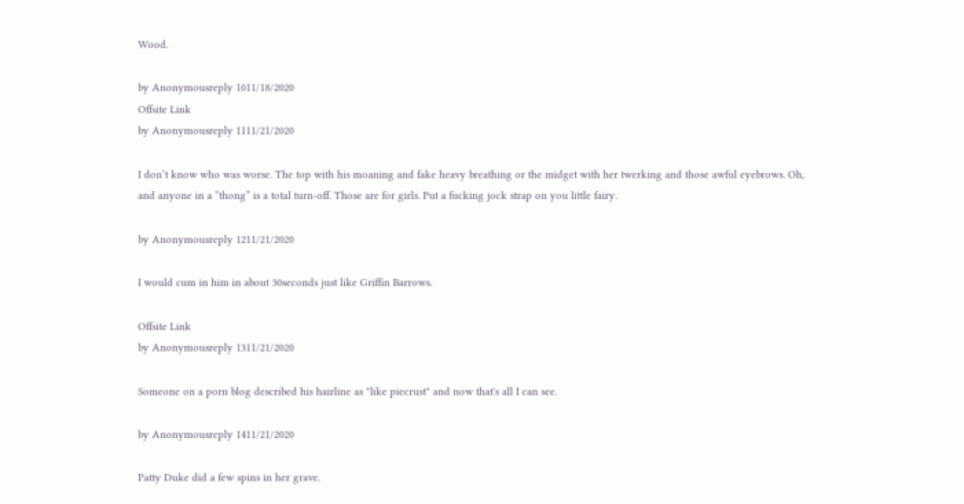Wood.

by Anonymousreply 1011/18/2020
Offsite Link
by Anonymousreply 1111/21/2020

I don’t know who was worse. The top with his moaning and fake heavy breathing or the midget with her twerking and those awful eyebrows. Oh, and anyone in a “thong” is a total turn-off. Those are for girls. Put a fucking jock strap on you little fairy.

by Anonymousreply 1211/21/2020

I would cum in him in about 30seconds just like Griffin Barrows.

Offsite Link
by Anonymousreply 1311/21/2020

Someone on a porn blog described his hairline as "like piecrust" and now that's all I can see.

by Anonymousreply 1411/21/2020

Patty Duke did a few spins in her grave.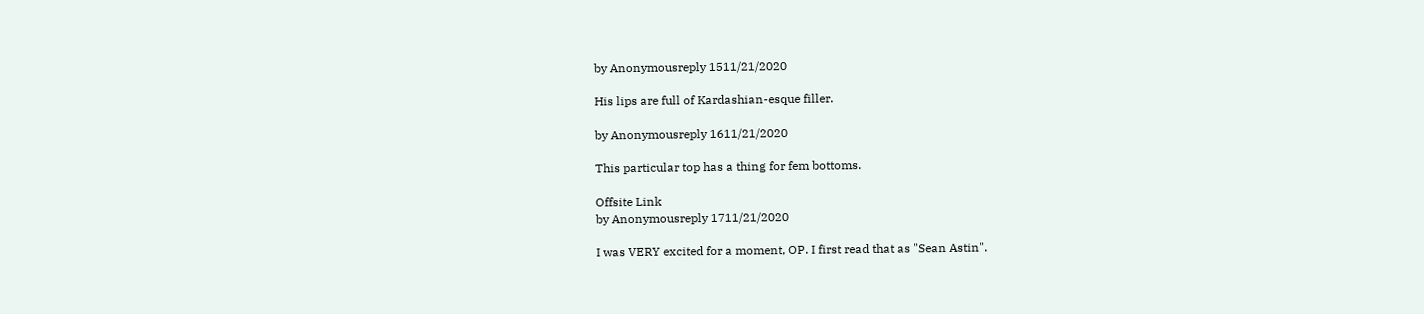by Anonymousreply 1511/21/2020

His lips are full of Kardashian-esque filler.

by Anonymousreply 1611/21/2020

This particular top has a thing for fem bottoms.

Offsite Link
by Anonymousreply 1711/21/2020

I was VERY excited for a moment, OP. I first read that as "Sean Astin".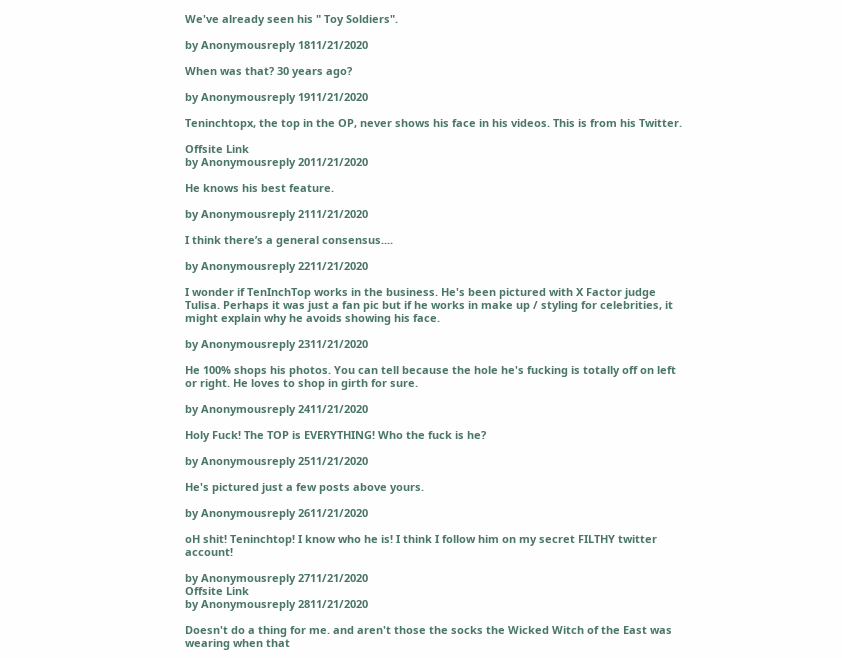We've already seen his " Toy Soldiers".

by Anonymousreply 1811/21/2020

When was that? 30 years ago?

by Anonymousreply 1911/21/2020

Teninchtopx, the top in the OP, never shows his face in his videos. This is from his Twitter.

Offsite Link
by Anonymousreply 2011/21/2020

He knows his best feature.

by Anonymousreply 2111/21/2020

I think there’s a general consensus....

by Anonymousreply 2211/21/2020

I wonder if TenInchTop works in the business. He's been pictured with X Factor judge Tulisa. Perhaps it was just a fan pic but if he works in make up / styling for celebrities, it might explain why he avoids showing his face.

by Anonymousreply 2311/21/2020

He 100% shops his photos. You can tell because the hole he's fucking is totally off on left or right. He loves to shop in girth for sure.

by Anonymousreply 2411/21/2020

Holy Fuck! The TOP is EVERYTHING! Who the fuck is he?

by Anonymousreply 2511/21/2020

He's pictured just a few posts above yours.

by Anonymousreply 2611/21/2020

oH shit! Teninchtop! I know who he is! I think I follow him on my secret FILTHY twitter account!

by Anonymousreply 2711/21/2020
Offsite Link
by Anonymousreply 2811/21/2020

Doesn't do a thing for me. and aren't those the socks the Wicked Witch of the East was wearing when that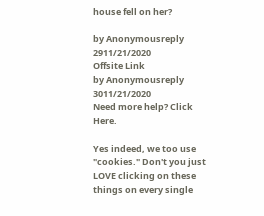house fell on her?

by Anonymousreply 2911/21/2020
Offsite Link
by Anonymousreply 3011/21/2020
Need more help? Click Here.

Yes indeed, we too use "cookies." Don't you just LOVE clicking on these things on every single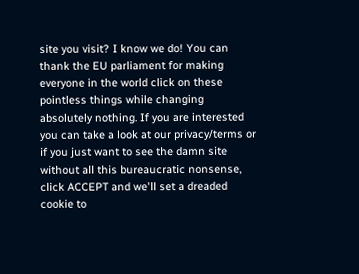site you visit? I know we do! You can thank the EU parliament for making everyone in the world click on these pointless things while changing absolutely nothing. If you are interested you can take a look at our privacy/terms or if you just want to see the damn site without all this bureaucratic nonsense, click ACCEPT and we'll set a dreaded cookie to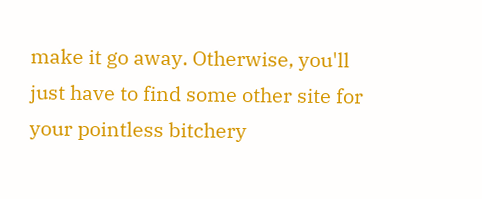make it go away. Otherwise, you'll just have to find some other site for your pointless bitchery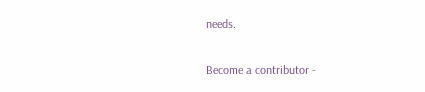needs.


Become a contributor -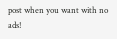post when you want with no ads!